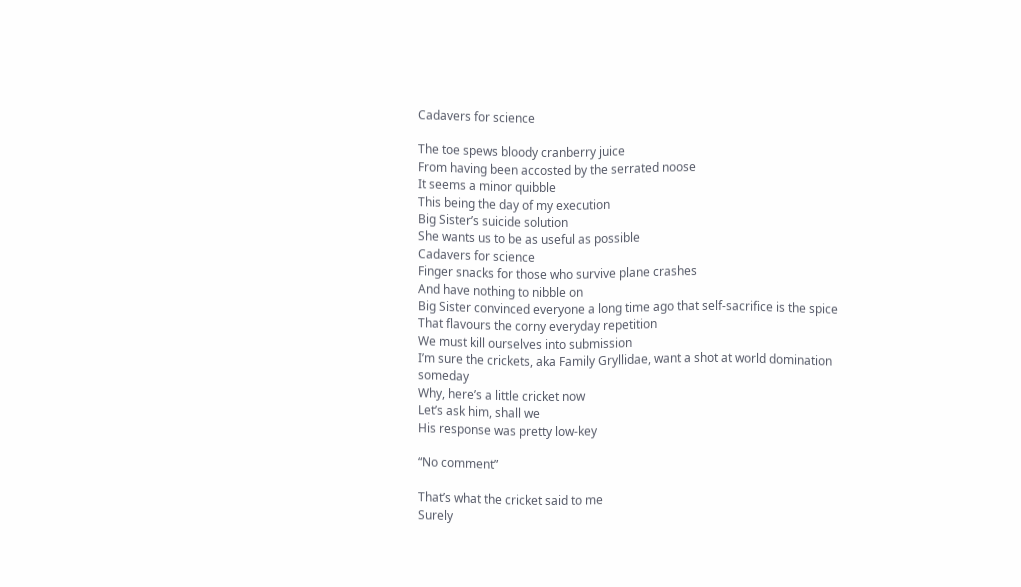Cadavers for science

The toe spews bloody cranberry juice
From having been accosted by the serrated noose
It seems a minor quibble
This being the day of my execution
Big Sister’s suicide solution
She wants us to be as useful as possible
Cadavers for science
Finger snacks for those who survive plane crashes
And have nothing to nibble on
Big Sister convinced everyone a long time ago that self-sacrifice is the spice
That flavours the corny everyday repetition
We must kill ourselves into submission
I’m sure the crickets, aka Family Gryllidae, want a shot at world domination someday
Why, here’s a little cricket now
Let’s ask him, shall we
His response was pretty low-key

“No comment”

That’s what the cricket said to me
Surely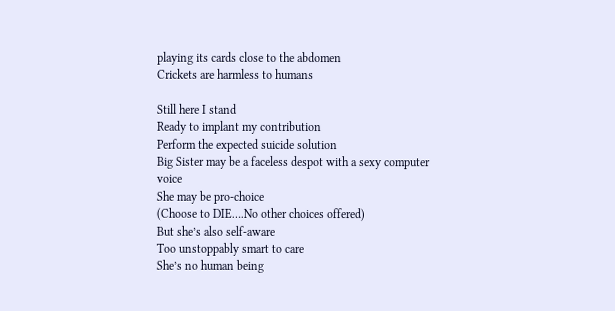playing its cards close to the abdomen
Crickets are harmless to humans

Still here I stand
Ready to implant my contribution
Perform the expected suicide solution
Big Sister may be a faceless despot with a sexy computer voice
She may be pro-choice
(Choose to DIE….No other choices offered)
But she’s also self-aware
Too unstoppably smart to care
She’s no human being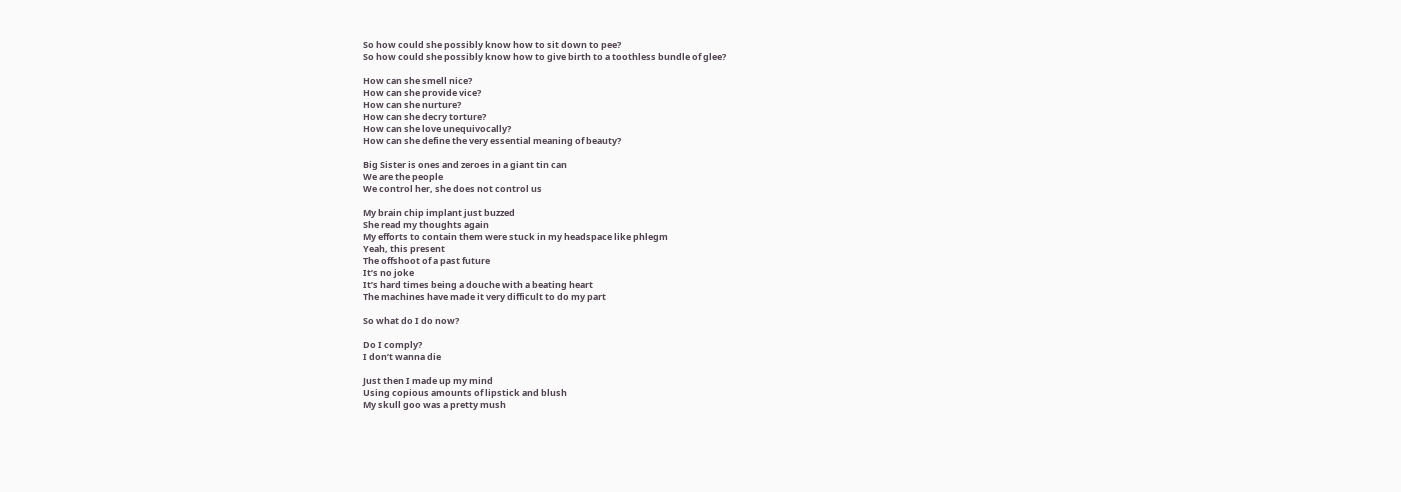So how could she possibly know how to sit down to pee?
So how could she possibly know how to give birth to a toothless bundle of glee?

How can she smell nice?
How can she provide vice?
How can she nurture?
How can she decry torture?
How can she love unequivocally?
How can she define the very essential meaning of beauty?

Big Sister is ones and zeroes in a giant tin can
We are the people
We control her, she does not control us

My brain chip implant just buzzed
She read my thoughts again
My efforts to contain them were stuck in my headspace like phlegm
Yeah, this present
The offshoot of a past future
It’s no joke
It’s hard times being a douche with a beating heart
The machines have made it very difficult to do my part

So what do I do now?

Do I comply?
I don’t wanna die

Just then I made up my mind
Using copious amounts of lipstick and blush
My skull goo was a pretty mush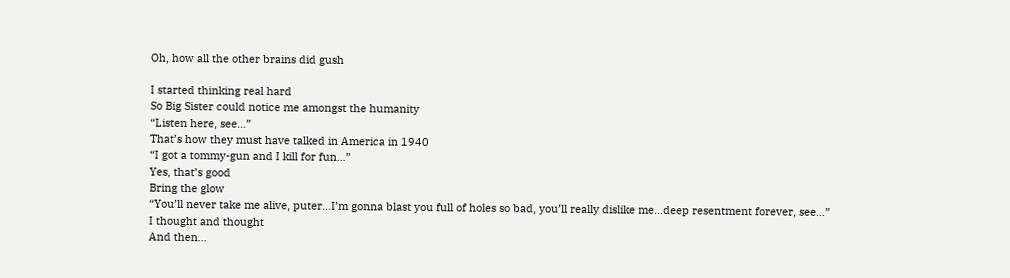Oh, how all the other brains did gush

I started thinking real hard
So Big Sister could notice me amongst the humanity
“Listen here, see…”
That’s how they must have talked in America in 1940
“I got a tommy-gun and I kill for fun…”
Yes, that’s good
Bring the glow
“You’ll never take me alive, puter…I’m gonna blast you full of holes so bad, you’ll really dislike me…deep resentment forever, see…”
I thought and thought
And then…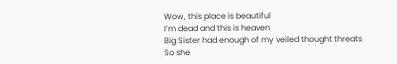Wow, this place is beautiful
I’m dead and this is heaven
Big Sister had enough of my veiled thought threats
So she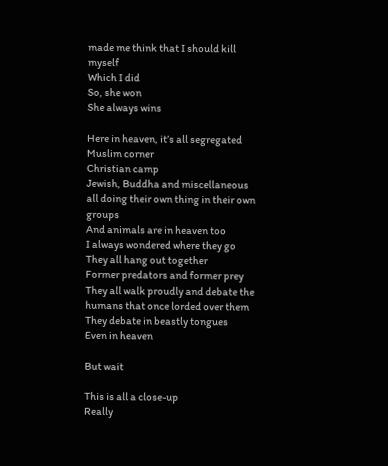made me think that I should kill myself
Which I did
So, she won
She always wins

Here in heaven, it’s all segregated
Muslim corner
Christian camp
Jewish, Buddha and miscellaneous all doing their own thing in their own groups
And animals are in heaven too
I always wondered where they go
They all hang out together
Former predators and former prey
They all walk proudly and debate the humans that once lorded over them
They debate in beastly tongues
Even in heaven

But wait

This is all a close-up
Really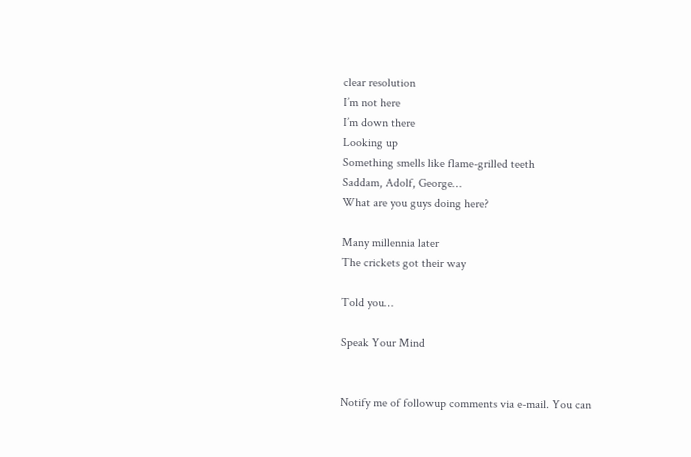clear resolution
I’m not here
I’m down there
Looking up
Something smells like flame-grilled teeth
Saddam, Adolf, George…
What are you guys doing here?

Many millennia later
The crickets got their way

Told you…

Speak Your Mind


Notify me of followup comments via e-mail. You can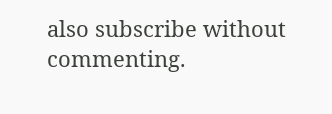also subscribe without commenting.